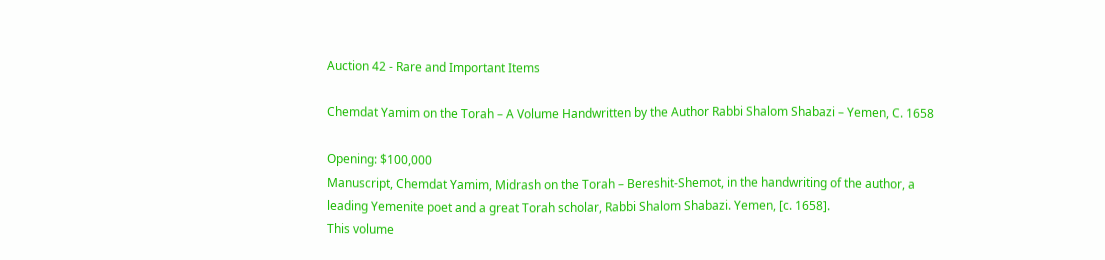Auction 42 - Rare and Important Items

Chemdat Yamim on the Torah – A Volume Handwritten by the Author Rabbi Shalom Shabazi – Yemen, C. 1658

Opening: $100,000
Manuscript, Chemdat Yamim, Midrash on the Torah – Bereshit-Shemot, in the handwriting of the author, a leading Yemenite poet and a great Torah scholar, Rabbi Shalom Shabazi. Yemen, [c. 1658].
This volume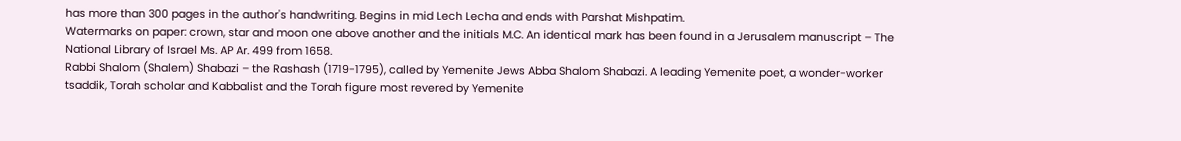has more than 300 pages in the author's handwriting. Begins in mid Lech Lecha and ends with Parshat Mishpatim.
Watermarks on paper: crown, star and moon one above another and the initials M.C. An identical mark has been found in a Jerusalem manuscript – The National Library of Israel Ms. AP Ar. 499 from 1658.
Rabbi Shalom (Shalem) Shabazi – the Rashash (1719-1795), called by Yemenite Jews Abba Shalom Shabazi. A leading Yemenite poet, a wonder-worker tsaddik, Torah scholar and Kabbalist and the Torah figure most revered by Yemenite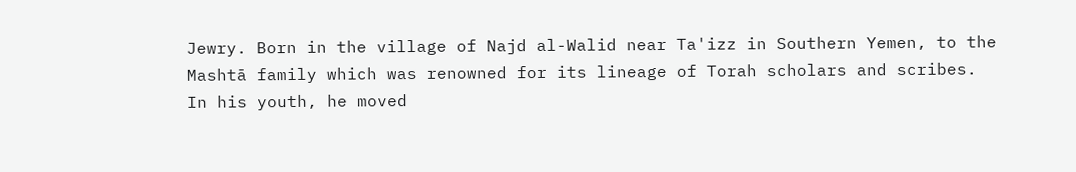Jewry. Born in the village of Najd al-Walid near Ta'izz in Southern Yemen, to the Mashtā family which was renowned for its lineage of Torah scholars and scribes. In his youth, he moved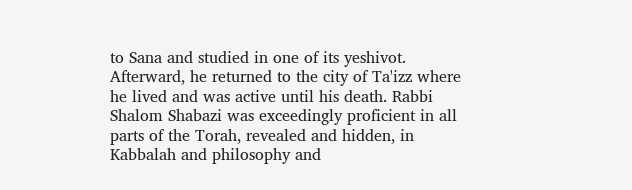to Sana and studied in one of its yeshivot. Afterward, he returned to the city of Ta'izz where he lived and was active until his death. Rabbi Shalom Shabazi was exceedingly proficient in all parts of the Torah, revealed and hidden, in Kabbalah and philosophy and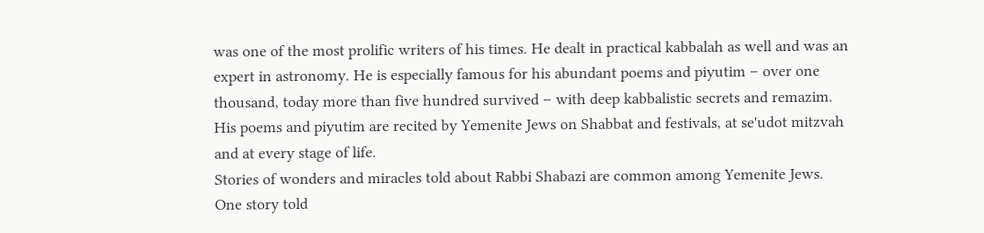was one of the most prolific writers of his times. He dealt in practical kabbalah as well and was an expert in astronomy. He is especially famous for his abundant poems and piyutim – over one thousand, today more than five hundred survived – with deep kabbalistic secrets and remazim. His poems and piyutim are recited by Yemenite Jews on Shabbat and festivals, at se'udot mitzvah and at every stage of life.
Stories of wonders and miracles told about Rabbi Shabazi are common among Yemenite Jews. One story told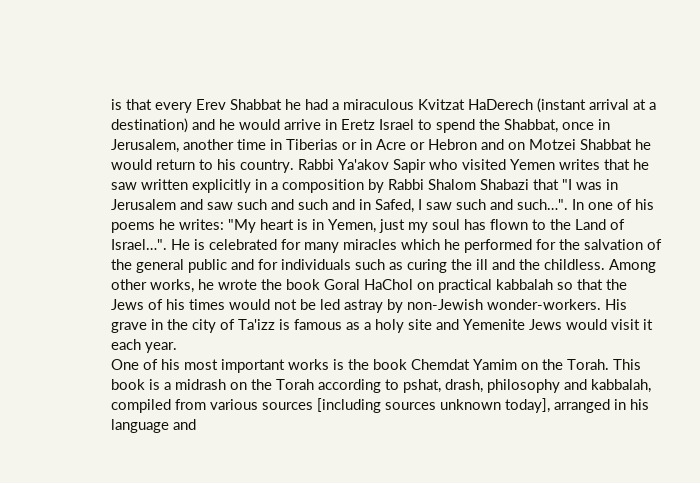is that every Erev Shabbat he had a miraculous Kvitzat HaDerech (instant arrival at a destination) and he would arrive in Eretz Israel to spend the Shabbat, once in Jerusalem, another time in Tiberias or in Acre or Hebron and on Motzei Shabbat he would return to his country. Rabbi Ya'akov Sapir who visited Yemen writes that he saw written explicitly in a composition by Rabbi Shalom Shabazi that "I was in Jerusalem and saw such and such and in Safed, I saw such and such…". In one of his poems he writes: "My heart is in Yemen, just my soul has flown to the Land of Israel…". He is celebrated for many miracles which he performed for the salvation of the general public and for individuals such as curing the ill and the childless. Among other works, he wrote the book Goral HaChol on practical kabbalah so that the Jews of his times would not be led astray by non-Jewish wonder-workers. His grave in the city of Ta'izz is famous as a holy site and Yemenite Jews would visit it each year.
One of his most important works is the book Chemdat Yamim on the Torah. This book is a midrash on the Torah according to pshat, drash, philosophy and kabbalah, compiled from various sources [including sources unknown today], arranged in his language and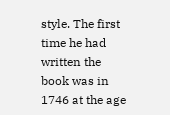style. The first time he had written the book was in 1746 at the age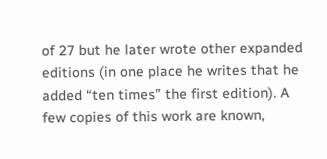of 27 but he later wrote other expanded editions (in one place he writes that he added “ten times” the first edition). A few copies of this work are known,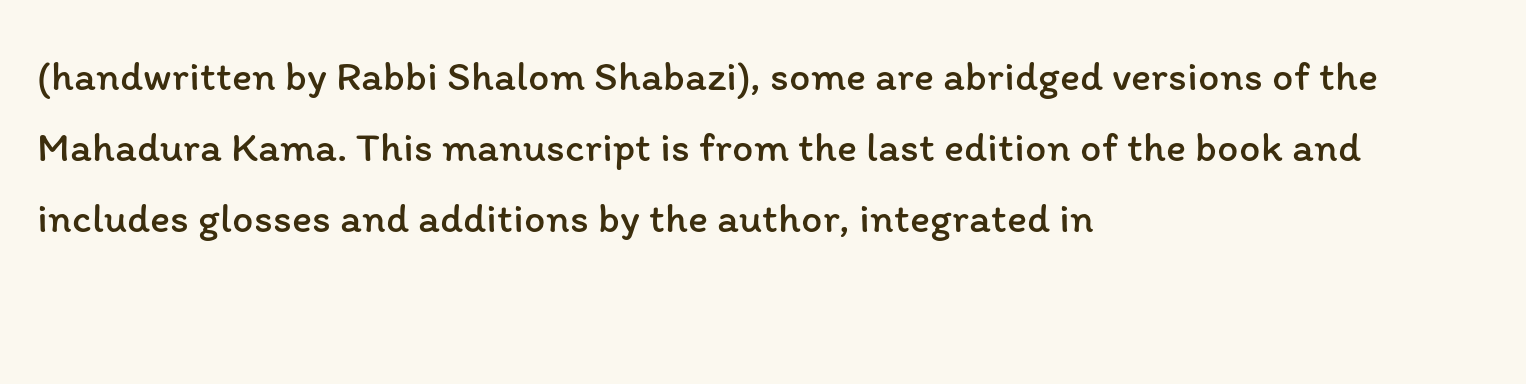(handwritten by Rabbi Shalom Shabazi), some are abridged versions of the Mahadura Kama. This manuscript is from the last edition of the book and includes glosses and additions by the author, integrated in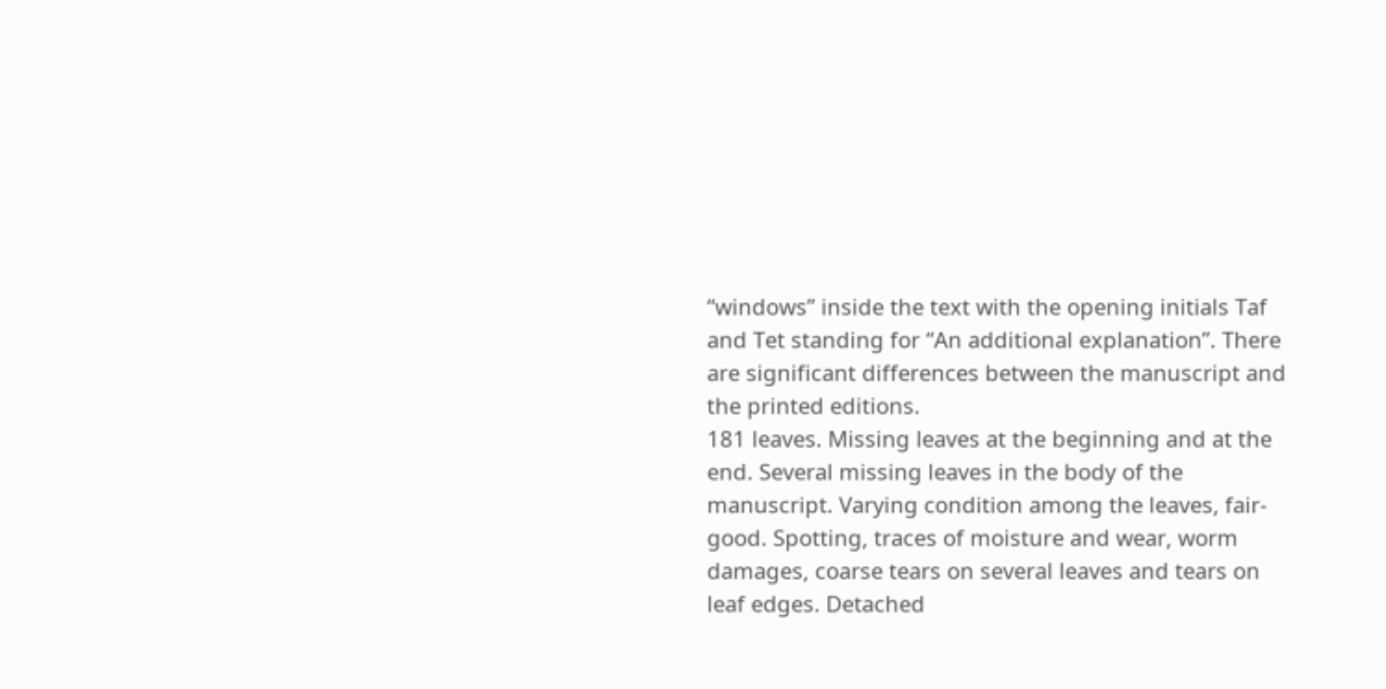“windows” inside the text with the opening initials Taf and Tet standing for “An additional explanation”. There are significant differences between the manuscript and the printed editions.
181 leaves. Missing leaves at the beginning and at the end. Several missing leaves in the body of the manuscript. Varying condition among the leaves, fair-good. Spotting, traces of moisture and wear, worm damages, coarse tears on several leaves and tears on leaf edges. Detached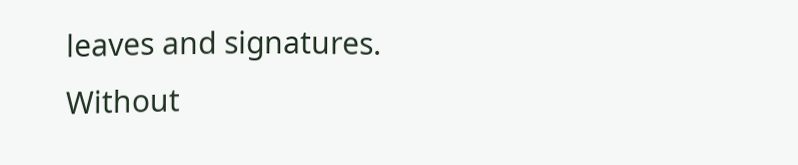leaves and signatures. Without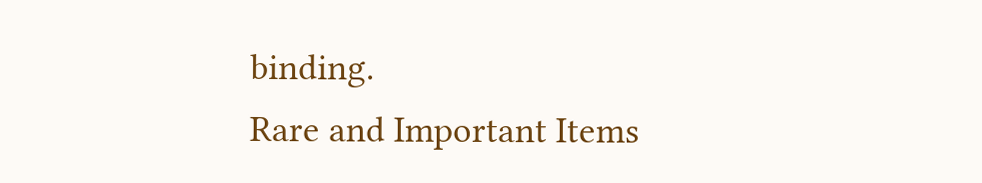binding.
Rare and Important Items